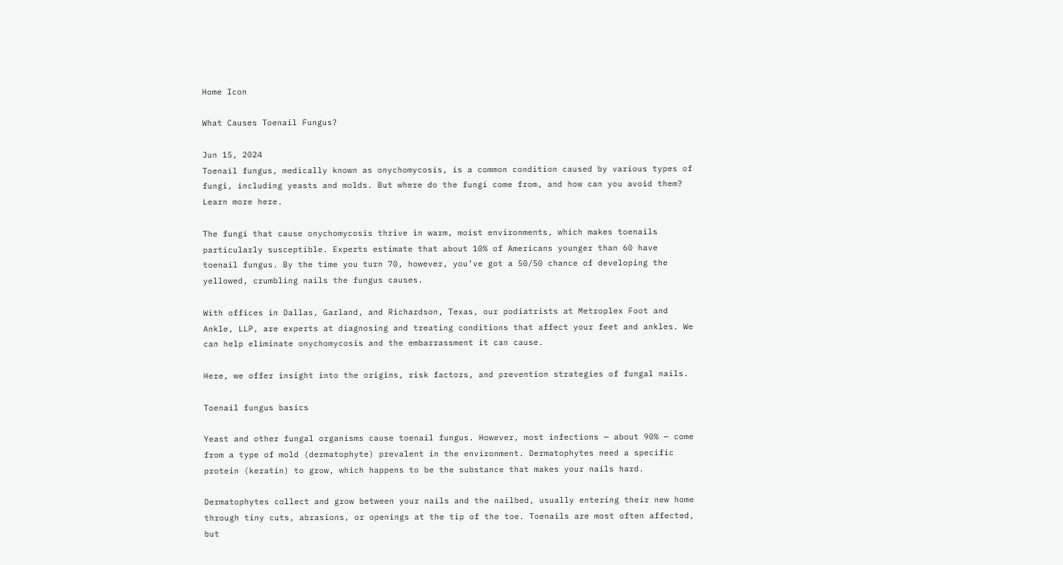Home Icon

What Causes Toenail Fungus?

Jun 15, 2024
Toenail fungus, medically known as onychomycosis, is a common condition caused by various types of fungi, including yeasts and molds. But where do the fungi come from, and how can you avoid them? Learn more here.

The fungi that cause onychomycosis thrive in warm, moist environments, which makes toenails particularly susceptible. Experts estimate that about 10% of Americans younger than 60 have toenail fungus. By the time you turn 70, however, you’ve got a 50/50 chance of developing the yellowed, crumbling nails the fungus causes.

With offices in Dallas, Garland, and Richardson, Texas, our podiatrists at Metroplex Foot and Ankle, LLP, are experts at diagnosing and treating conditions that affect your feet and ankles. We can help eliminate onychomycosis and the embarrassment it can cause.

Here, we offer insight into the origins, risk factors, and prevention strategies of fungal nails.

Toenail fungus basics

Yeast and other fungal organisms cause toenail fungus. However, most infections — about 90% — come from a type of mold (dermatophyte) prevalent in the environment. Dermatophytes need a specific protein (keratin) to grow, which happens to be the substance that makes your nails hard.

Dermatophytes collect and grow between your nails and the nailbed, usually entering their new home through tiny cuts, abrasions, or openings at the tip of the toe. Toenails are most often affected, but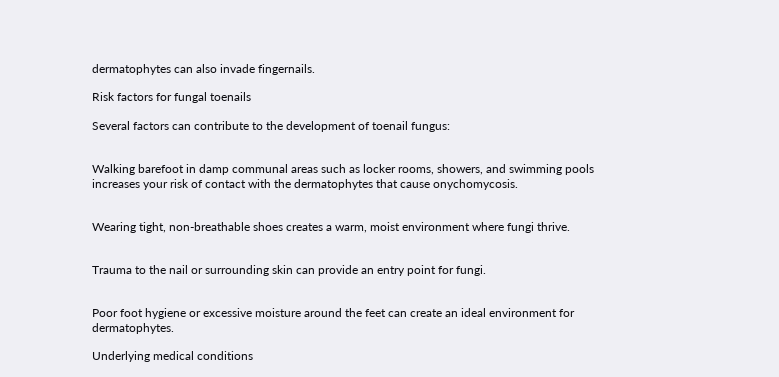dermatophytes can also invade fingernails.

Risk factors for fungal toenails

Several factors can contribute to the development of toenail fungus:


Walking barefoot in damp communal areas such as locker rooms, showers, and swimming pools increases your risk of contact with the dermatophytes that cause onychomycosis.


Wearing tight, non-breathable shoes creates a warm, moist environment where fungi thrive.


Trauma to the nail or surrounding skin can provide an entry point for fungi.


Poor foot hygiene or excessive moisture around the feet can create an ideal environment for dermatophytes.

Underlying medical conditions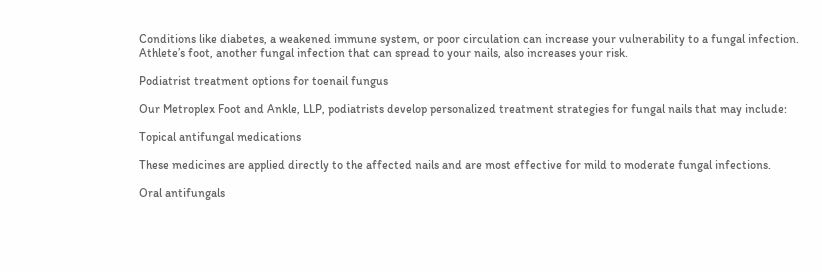Conditions like diabetes, a weakened immune system, or poor circulation can increase your vulnerability to a fungal infection. Athlete’s foot, another fungal infection that can spread to your nails, also increases your risk.

Podiatrist treatment options for toenail fungus

Our Metroplex Foot and Ankle, LLP, podiatrists develop personalized treatment strategies for fungal nails that may include:

Topical antifungal medications

These medicines are applied directly to the affected nails and are most effective for mild to moderate fungal infections.

Oral antifungals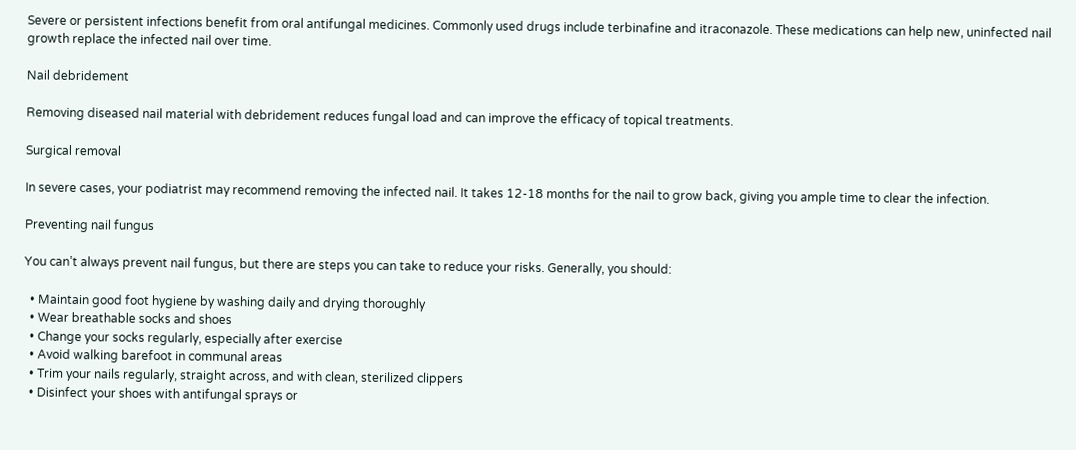Severe or persistent infections benefit from oral antifungal medicines. Commonly used drugs include terbinafine and itraconazole. These medications can help new, uninfected nail growth replace the infected nail over time.

Nail debridement

Removing diseased nail material with debridement reduces fungal load and can improve the efficacy of topical treatments.

Surgical removal

In severe cases, your podiatrist may recommend removing the infected nail. It takes 12-18 months for the nail to grow back, giving you ample time to clear the infection.

Preventing nail fungus

You can’t always prevent nail fungus, but there are steps you can take to reduce your risks. Generally, you should:

  • Maintain good foot hygiene by washing daily and drying thoroughly
  • Wear breathable socks and shoes
  • Change your socks regularly, especially after exercise
  • Avoid walking barefoot in communal areas
  • Trim your nails regularly, straight across, and with clean, sterilized clippers
  • Disinfect your shoes with antifungal sprays or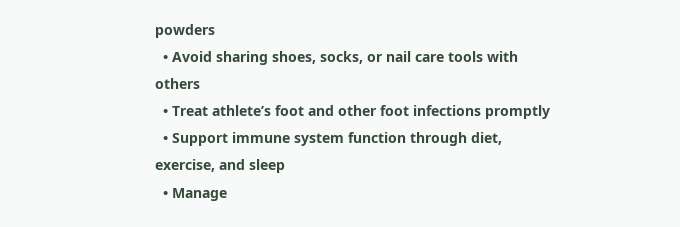powders
  • Avoid sharing shoes, socks, or nail care tools with others
  • Treat athlete’s foot and other foot infections promptly
  • Support immune system function through diet, exercise, and sleep
  • Manage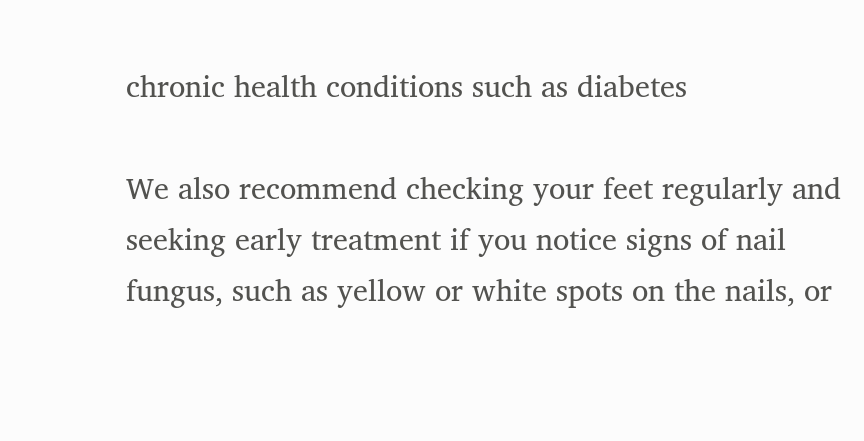chronic health conditions such as diabetes

We also recommend checking your feet regularly and seeking early treatment if you notice signs of nail fungus, such as yellow or white spots on the nails, or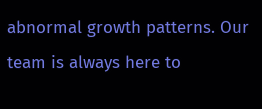abnormal growth patterns. Our team is always here to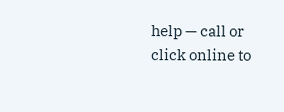help — call or click online to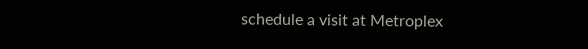schedule a visit at Metroplex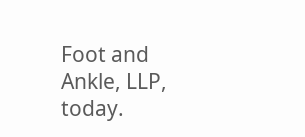Foot and Ankle, LLP, today.